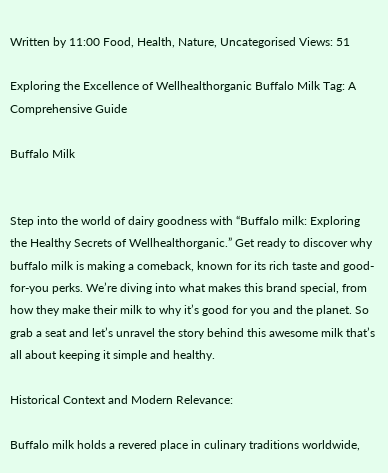Written by 11:00 Food, Health, Nature, Uncategorised Views: 51

Exploring the Excellence of Wellhealthorganic Buffalo Milk Tag: A Comprehensive Guide

Buffalo Milk


Step into the world of dairy goodness with “Buffalo milk: Exploring the Healthy Secrets of Wellhealthorganic.” Get ready to discover why buffalo milk is making a comeback, known for its rich taste and good-for-you perks. We’re diving into what makes this brand special, from how they make their milk to why it’s good for you and the planet. So grab a seat and let’s unravel the story behind this awesome milk that’s all about keeping it simple and healthy.

Historical Context and Modern Relevance:

Buffalo milk holds a revered place in culinary traditions worldwide,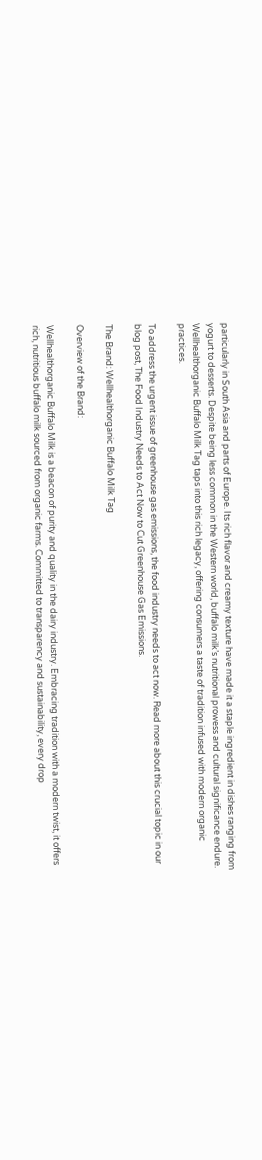particularly in South Asia and parts of Europe. Its rich flavor and creamy texture have made it a staple ingredient in dishes ranging from yogurt to desserts. Despite being less common in the Western world, buffalo milk’s nutritional prowess and cultural significance endure. Wellhealthorganic Buffalo Milk Tag taps into this rich legacy, offering consumers a taste of tradition infused with modern organic practices.

To address the urgent issue of greenhouse gas emissions, the food industry needs to act now. Read more about this crucial topic in our blog post, The Food Industry Needs to Act Now to Cut Greenhouse Gas Emissions.

The Brand: Wellhealthorganic Buffalo Milk Tag

Overview of the Brand:

Wellhealthorganic Buffalo Milk is a beacon of purity and quality in the dairy industry. Embracing tradition with a modern twist, it offers rich, nutritious buffalo milk sourced from organic farms. Committed to transparency and sustainability, every drop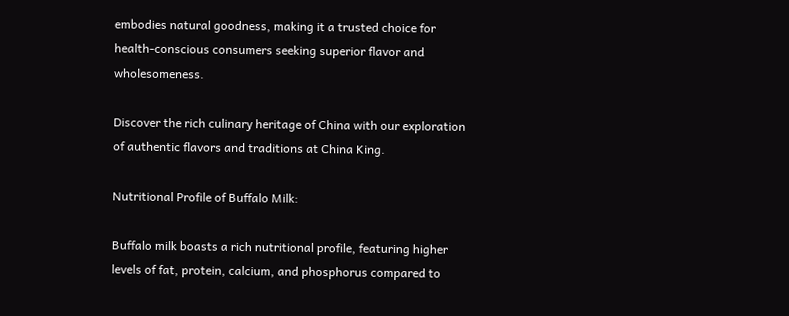embodies natural goodness, making it a trusted choice for health-conscious consumers seeking superior flavor and wholesomeness.

Discover the rich culinary heritage of China with our exploration of authentic flavors and traditions at China King.

Nutritional Profile of Buffalo Milk:

Buffalo milk boasts a rich nutritional profile, featuring higher levels of fat, protein, calcium, and phosphorus compared to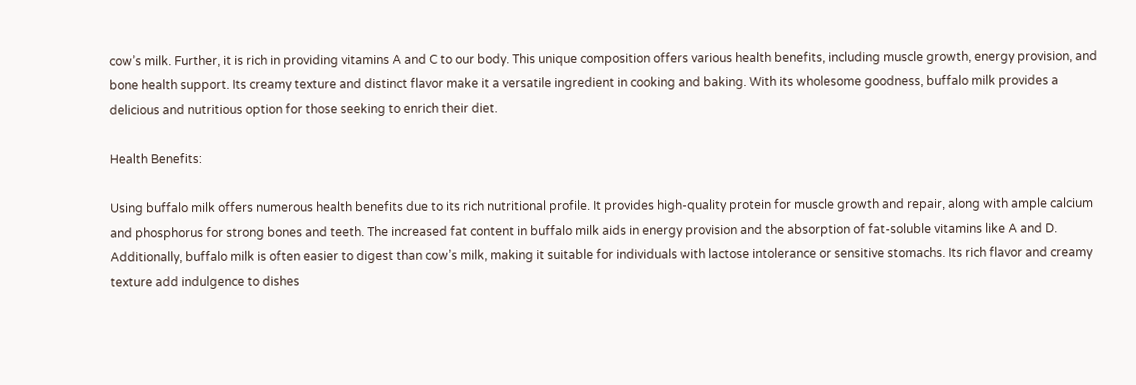cow’s milk. Further, it is rich in providing vitamins A and C to our body. This unique composition offers various health benefits, including muscle growth, energy provision, and bone health support. Its creamy texture and distinct flavor make it a versatile ingredient in cooking and baking. With its wholesome goodness, buffalo milk provides a delicious and nutritious option for those seeking to enrich their diet.

Health Benefits:

Using buffalo milk offers numerous health benefits due to its rich nutritional profile. It provides high-quality protein for muscle growth and repair, along with ample calcium and phosphorus for strong bones and teeth. The increased fat content in buffalo milk aids in energy provision and the absorption of fat-soluble vitamins like A and D. Additionally, buffalo milk is often easier to digest than cow’s milk, making it suitable for individuals with lactose intolerance or sensitive stomachs. Its rich flavor and creamy texture add indulgence to dishes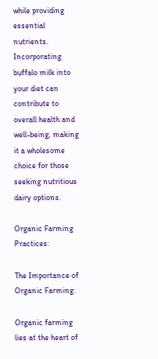while providing essential nutrients. Incorporating buffalo milk into your diet can contribute to overall health and well-being, making it a wholesome choice for those seeking nutritious dairy options.

Organic Farming Practices:

The Importance of Organic Farming:

Organic farming lies at the heart of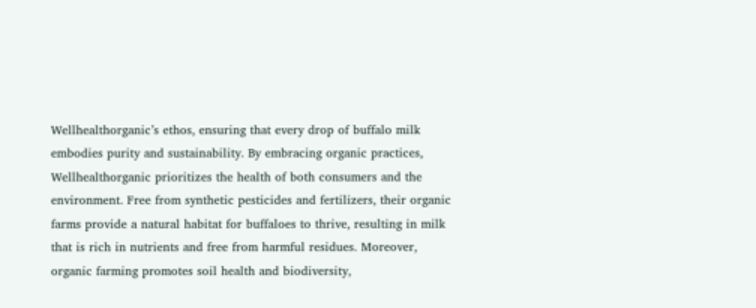Wellhealthorganic’s ethos, ensuring that every drop of buffalo milk embodies purity and sustainability. By embracing organic practices, Wellhealthorganic prioritizes the health of both consumers and the environment. Free from synthetic pesticides and fertilizers, their organic farms provide a natural habitat for buffaloes to thrive, resulting in milk that is rich in nutrients and free from harmful residues. Moreover, organic farming promotes soil health and biodiversity,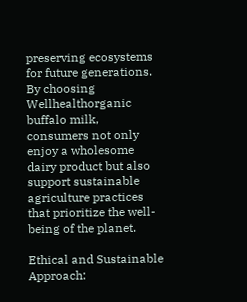preserving ecosystems for future generations. By choosing Wellhealthorganic buffalo milk, consumers not only enjoy a wholesome dairy product but also support sustainable agriculture practices that prioritize the well-being of the planet.

Ethical and Sustainable Approach: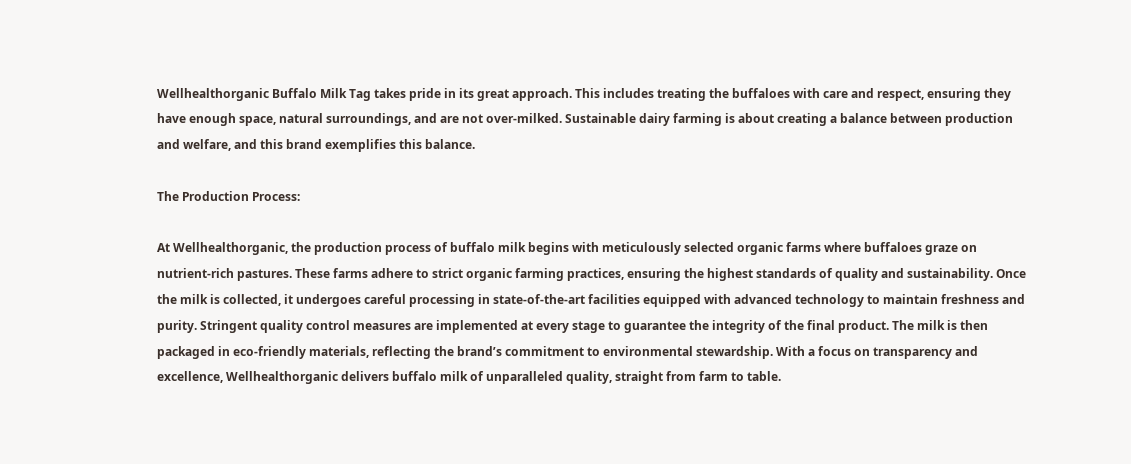Wellhealthorganic Buffalo Milk Tag takes pride in its great approach. This includes treating the buffaloes with care and respect, ensuring they have enough space, natural surroundings, and are not over-milked. Sustainable dairy farming is about creating a balance between production and welfare, and this brand exemplifies this balance.

The Production Process:

At Wellhealthorganic, the production process of buffalo milk begins with meticulously selected organic farms where buffaloes graze on nutrient-rich pastures. These farms adhere to strict organic farming practices, ensuring the highest standards of quality and sustainability. Once the milk is collected, it undergoes careful processing in state-of-the-art facilities equipped with advanced technology to maintain freshness and purity. Stringent quality control measures are implemented at every stage to guarantee the integrity of the final product. The milk is then packaged in eco-friendly materials, reflecting the brand’s commitment to environmental stewardship. With a focus on transparency and excellence, Wellhealthorganic delivers buffalo milk of unparalleled quality, straight from farm to table.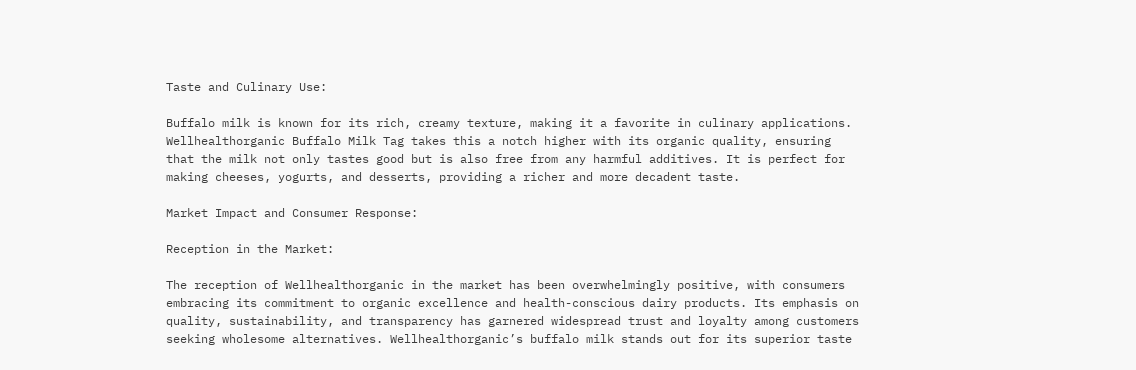Taste and Culinary Use:

Buffalo milk is known for its rich, creamy texture, making it a favorite in culinary applications. Wellhealthorganic Buffalo Milk Tag takes this a notch higher with its organic quality, ensuring that the milk not only tastes good but is also free from any harmful additives. It is perfect for making cheeses, yogurts, and desserts, providing a richer and more decadent taste.

Market Impact and Consumer Response:

Reception in the Market:

The reception of Wellhealthorganic in the market has been overwhelmingly positive, with consumers embracing its commitment to organic excellence and health-conscious dairy products. Its emphasis on quality, sustainability, and transparency has garnered widespread trust and loyalty among customers seeking wholesome alternatives. Wellhealthorganic’s buffalo milk stands out for its superior taste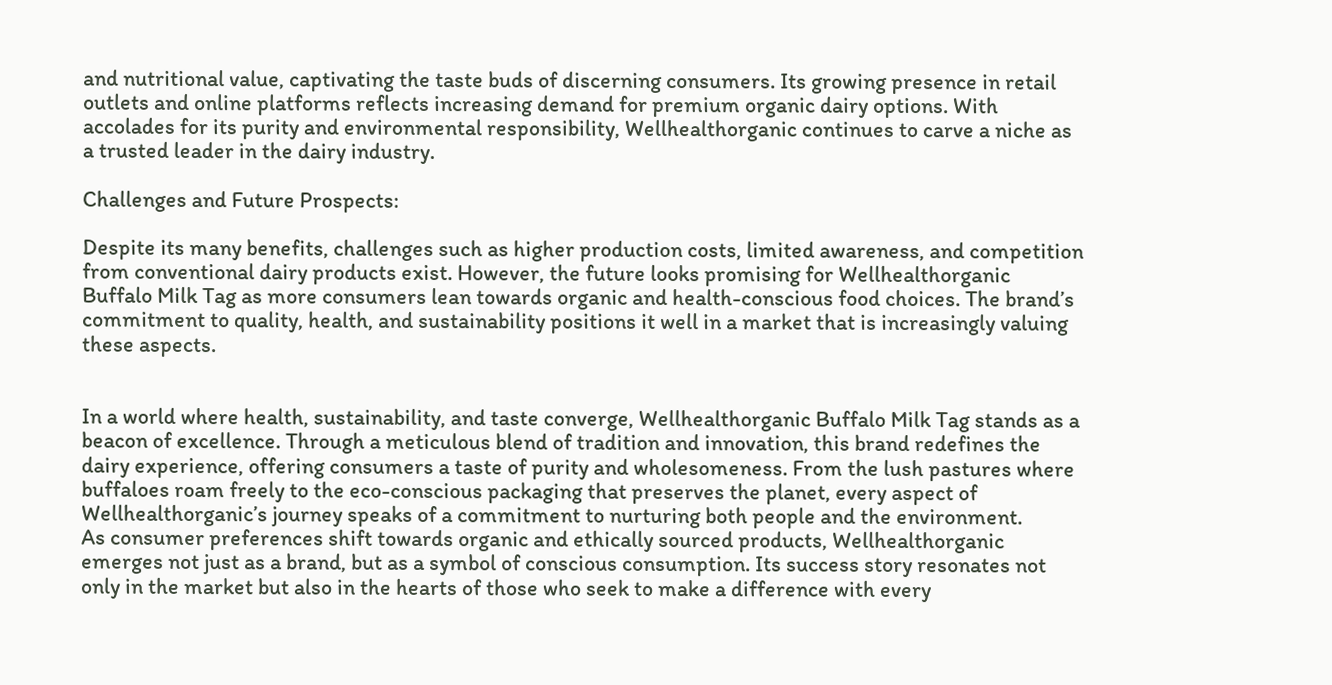and nutritional value, captivating the taste buds of discerning consumers. Its growing presence in retail outlets and online platforms reflects increasing demand for premium organic dairy options. With accolades for its purity and environmental responsibility, Wellhealthorganic continues to carve a niche as a trusted leader in the dairy industry.

Challenges and Future Prospects:

Despite its many benefits, challenges such as higher production costs, limited awareness, and competition from conventional dairy products exist. However, the future looks promising for Wellhealthorganic Buffalo Milk Tag as more consumers lean towards organic and health-conscious food choices. The brand’s commitment to quality, health, and sustainability positions it well in a market that is increasingly valuing these aspects.


In a world where health, sustainability, and taste converge, Wellhealthorganic Buffalo Milk Tag stands as a beacon of excellence. Through a meticulous blend of tradition and innovation, this brand redefines the dairy experience, offering consumers a taste of purity and wholesomeness. From the lush pastures where buffaloes roam freely to the eco-conscious packaging that preserves the planet, every aspect of Wellhealthorganic’s journey speaks of a commitment to nurturing both people and the environment.
As consumer preferences shift towards organic and ethically sourced products, Wellhealthorganic emerges not just as a brand, but as a symbol of conscious consumption. Its success story resonates not only in the market but also in the hearts of those who seek to make a difference with every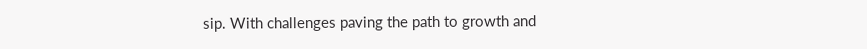sip. With challenges paving the path to growth and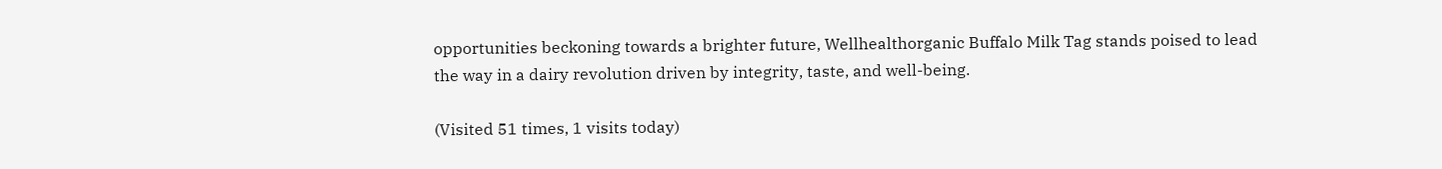opportunities beckoning towards a brighter future, Wellhealthorganic Buffalo Milk Tag stands poised to lead the way in a dairy revolution driven by integrity, taste, and well-being.

(Visited 51 times, 1 visits today)